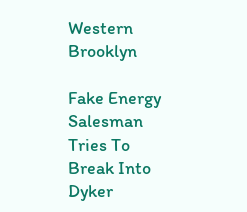Western Brooklyn

Fake Energy Salesman Tries To Break Into Dyker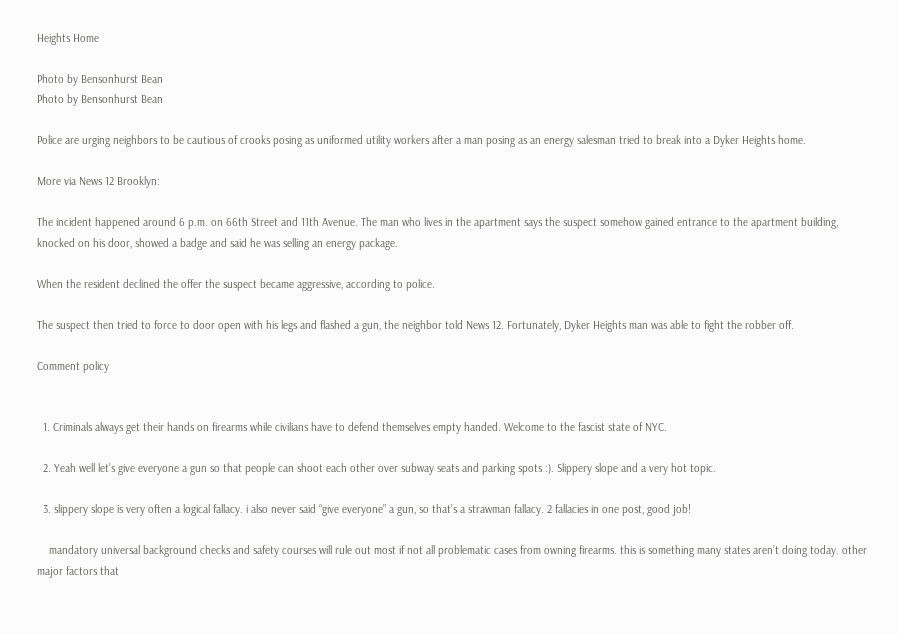Heights Home

Photo by Bensonhurst Bean
Photo by Bensonhurst Bean

Police are urging neighbors to be cautious of crooks posing as uniformed utility workers after a man posing as an energy salesman tried to break into a Dyker Heights home.

More via News 12 Brooklyn:

The incident happened around 6 p.m. on 66th Street and 11th Avenue. The man who lives in the apartment says the suspect somehow gained entrance to the apartment building, knocked on his door, showed a badge and said he was selling an energy package.

When the resident declined the offer the suspect became aggressive, according to police.

The suspect then tried to force to door open with his legs and flashed a gun, the neighbor told News 12. Fortunately, Dyker Heights man was able to fight the robber off.

Comment policy


  1. Criminals always get their hands on firearms while civilians have to defend themselves empty handed. Welcome to the fascist state of NYC.

  2. Yeah well let’s give everyone a gun so that people can shoot each other over subway seats and parking spots :). Slippery slope and a very hot topic.

  3. slippery slope is very often a logical fallacy. i also never said “give everyone” a gun, so that’s a strawman fallacy. 2 fallacies in one post, good job!

    mandatory universal background checks and safety courses will rule out most if not all problematic cases from owning firearms. this is something many states aren’t doing today. other major factors that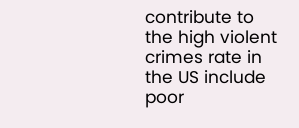contribute to the high violent crimes rate in the US include poor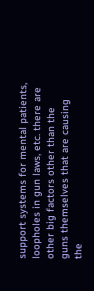support systems for mental patients, loopholes in gun laws, etc. there are other big factors other than the guns themselves that are causing the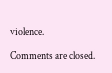violence.

Comments are closed.